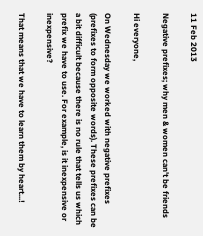11 Feb 2013

Negative prefixes; why men & women can't be friends

Hi everyone,

On Wednesday we worked with negative prefixes (prefixes to form opposite words). These prefixes can be a bit difficult because there is no rule that tells us which prefix we have to use. For example, is it inexpensive or inexpensive?

That means that we have to learn them by heart...!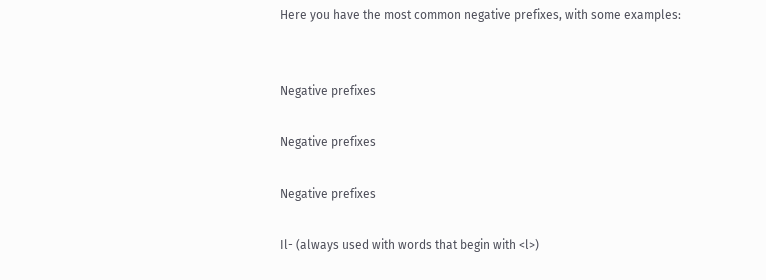Here you have the most common negative prefixes, with some examples:


Negative prefixes

Negative prefixes

Negative prefixes

Il- (always used with words that begin with <l>)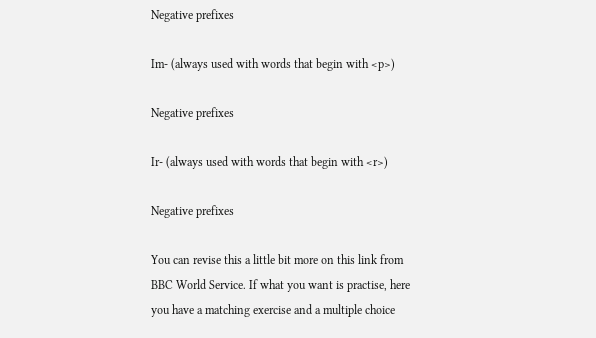Negative prefixes

Im- (always used with words that begin with <p>)

Negative prefixes

Ir- (always used with words that begin with <r>)

Negative prefixes

You can revise this a little bit more on this link from BBC World Service. If what you want is practise, here you have a matching exercise and a multiple choice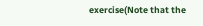exercise(Note that the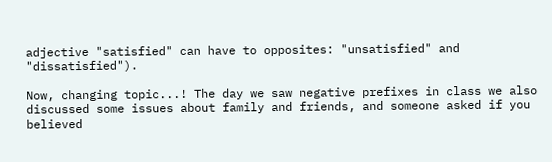adjective "satisfied" can have to opposites: "unsatisfied" and "dissatisfied").

Now, changing topic...! The day we saw negative prefixes in class we also discussed some issues about family and friends, and someone asked if you believed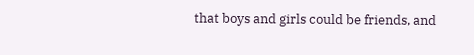that boys and girls could be friends, and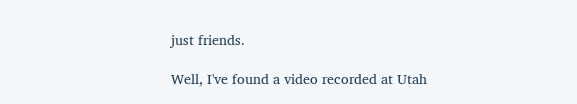just friends.

Well, I've found a video recorded at Utah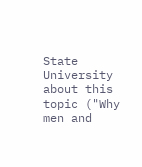State University about this topic ("Why men and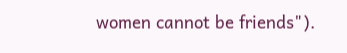women cannot be friends").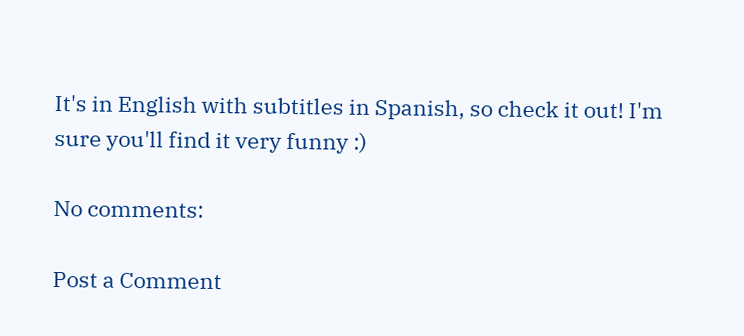It's in English with subtitles in Spanish, so check it out! I'm sure you'll find it very funny :)

No comments:

Post a Comment